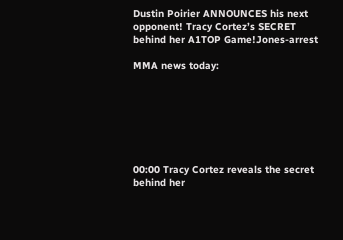Dustin Poirier ANNOUNCES his next opponent! Tracy Cortez’s SECRET behind her A1TOP Game!Jones-arrest

MMA news today:







00:00 Tracy Cortez reveals the secret behind her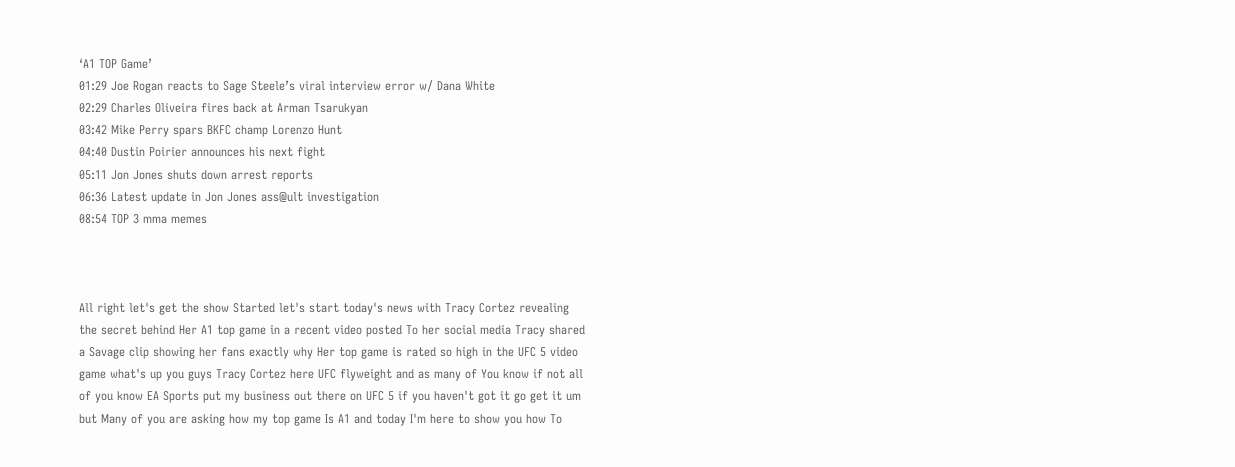‘A1 TOP Game’
01:29 Joe Rogan reacts to Sage Steele’s viral interview error w/ Dana White
02:29 Charles Oliveira fires back at Arman Tsarukyan
03:42 Mike Perry spars BKFC champ Lorenzo Hunt
04:40 Dustin Poirier announces his next fight
05:11 Jon Jones shuts down arrest reports
06:36 Latest update in Jon Jones ass@ult investigation
08:54 TOP 3 mma memes



All right let's get the show Started let's start today's news with Tracy Cortez revealing the secret behind Her A1 top game in a recent video posted To her social media Tracy shared a Savage clip showing her fans exactly why Her top game is rated so high in the UFC 5 video game what's up you guys Tracy Cortez here UFC flyweight and as many of You know if not all of you know EA Sports put my business out there on UFC 5 if you haven't got it go get it um but Many of you are asking how my top game Is A1 and today I'm here to show you how To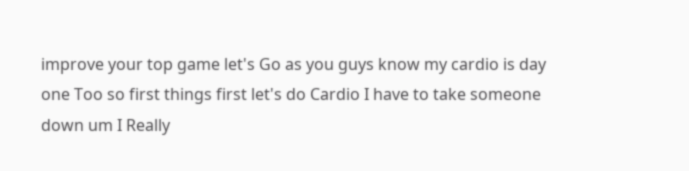improve your top game let's Go as you guys know my cardio is day one Too so first things first let's do Cardio I have to take someone down um I Really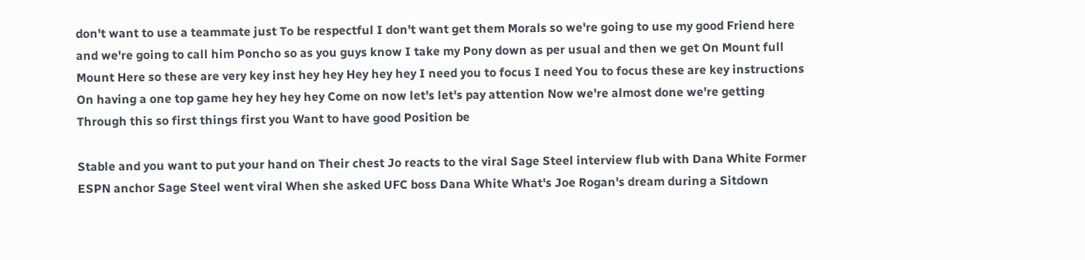don't want to use a teammate just To be respectful I don't want get them Morals so we're going to use my good Friend here and we're going to call him Poncho so as you guys know I take my Pony down as per usual and then we get On Mount full Mount Here so these are very key inst hey hey Hey hey hey I need you to focus I need You to focus these are key instructions On having a one top game hey hey hey hey Come on now let's let's pay attention Now we're almost done we're getting Through this so first things first you Want to have good Position be

Stable and you want to put your hand on Their chest Jo reacts to the viral Sage Steel interview flub with Dana White Former ESPN anchor Sage Steel went viral When she asked UFC boss Dana White What's Joe Rogan's dream during a Sitdown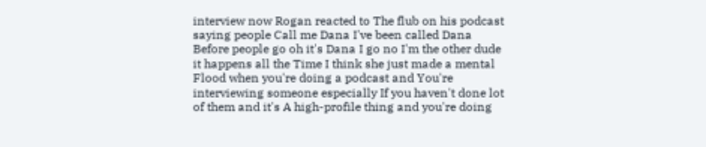interview now Rogan reacted to The flub on his podcast saying people Call me Dana I've been called Dana Before people go oh it's Dana I go no I'm the other dude it happens all the Time I think she just made a mental Flood when you're doing a podcast and You're interviewing someone especially If you haven't done lot of them and it's A high-profile thing and you're doing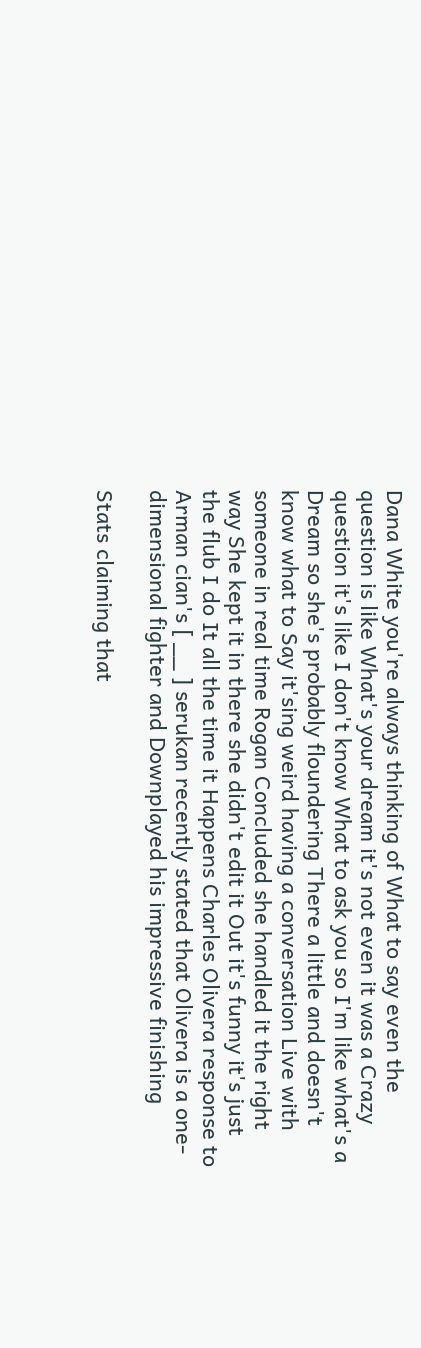Dana White you're always thinking of What to say even the question is like What's your dream it's not even it was a Crazy question it's like I don't know What to ask you so I'm like what's a Dream so she's probably floundering There a little and doesn't know what to Say it'sing weird having a conversation Live with someone in real time Rogan Concluded she handled it the right way She kept it in there she didn't edit it Out it's funny it's just the flub I do It all the time it Happens Charles Olivera response to Arman cian's [ __ ] serukan recently stated that Olivera is a one-dimensional fighter and Downplayed his impressive finishing

Stats claiming that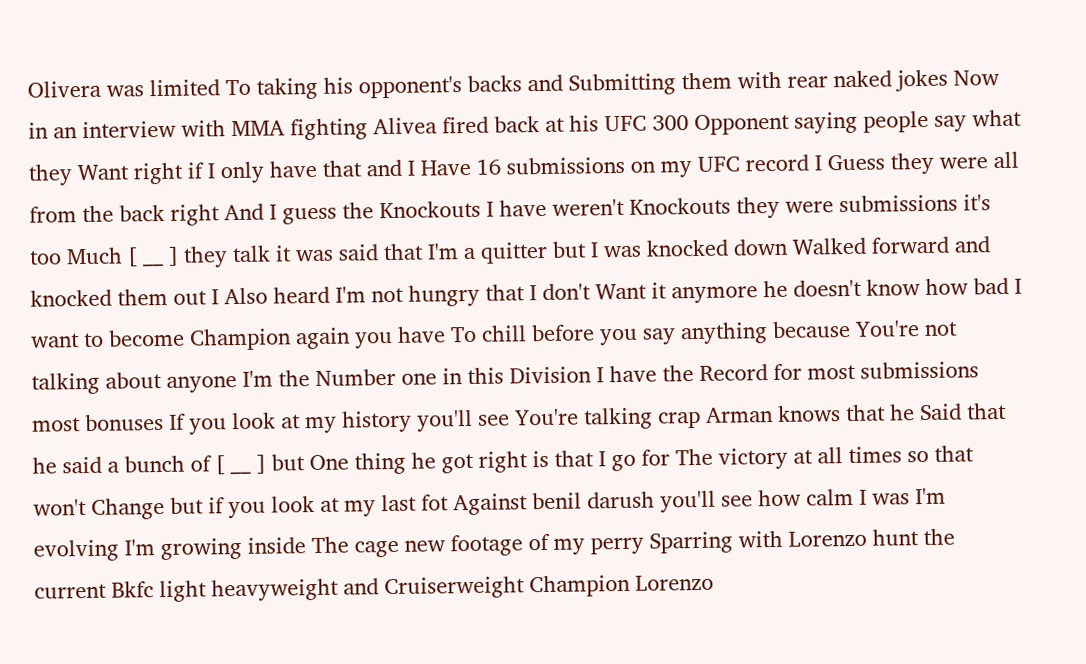Olivera was limited To taking his opponent's backs and Submitting them with rear naked jokes Now in an interview with MMA fighting Alivea fired back at his UFC 300 Opponent saying people say what they Want right if I only have that and I Have 16 submissions on my UFC record I Guess they were all from the back right And I guess the Knockouts I have weren't Knockouts they were submissions it's too Much [ __ ] they talk it was said that I'm a quitter but I was knocked down Walked forward and knocked them out I Also heard I'm not hungry that I don't Want it anymore he doesn't know how bad I want to become Champion again you have To chill before you say anything because You're not talking about anyone I'm the Number one in this Division I have the Record for most submissions most bonuses If you look at my history you'll see You're talking crap Arman knows that he Said that he said a bunch of [ __ ] but One thing he got right is that I go for The victory at all times so that won't Change but if you look at my last fot Against benil darush you'll see how calm I was I'm evolving I'm growing inside The cage new footage of my perry Sparring with Lorenzo hunt the current Bkfc light heavyweight and Cruiserweight Champion Lorenzo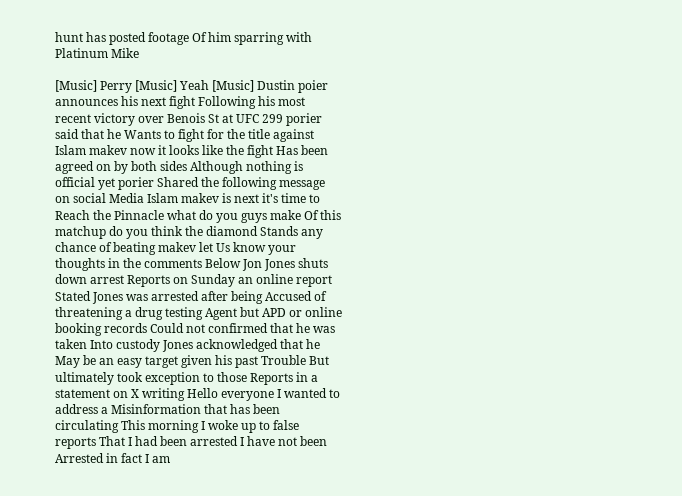hunt has posted footage Of him sparring with Platinum Mike

[Music] Perry [Music] Yeah [Music] Dustin poier announces his next fight Following his most recent victory over Benois St at UFC 299 porier said that he Wants to fight for the title against Islam makev now it looks like the fight Has been agreed on by both sides Although nothing is official yet porier Shared the following message on social Media Islam makev is next it's time to Reach the Pinnacle what do you guys make Of this matchup do you think the diamond Stands any chance of beating makev let Us know your thoughts in the comments Below Jon Jones shuts down arrest Reports on Sunday an online report Stated Jones was arrested after being Accused of threatening a drug testing Agent but APD or online booking records Could not confirmed that he was taken Into custody Jones acknowledged that he May be an easy target given his past Trouble But ultimately took exception to those Reports in a statement on X writing Hello everyone I wanted to address a Misinformation that has been circulating This morning I woke up to false reports That I had been arrested I have not been Arrested in fact I am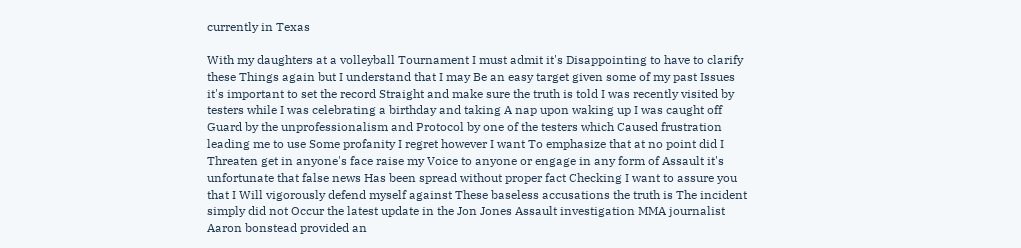currently in Texas

With my daughters at a volleyball Tournament I must admit it's Disappointing to have to clarify these Things again but I understand that I may Be an easy target given some of my past Issues it's important to set the record Straight and make sure the truth is told I was recently visited by testers while I was celebrating a birthday and taking A nap upon waking up I was caught off Guard by the unprofessionalism and Protocol by one of the testers which Caused frustration leading me to use Some profanity I regret however I want To emphasize that at no point did I Threaten get in anyone's face raise my Voice to anyone or engage in any form of Assault it's unfortunate that false news Has been spread without proper fact Checking I want to assure you that I Will vigorously defend myself against These baseless accusations the truth is The incident simply did not Occur the latest update in the Jon Jones Assault investigation MMA journalist Aaron bonstead provided an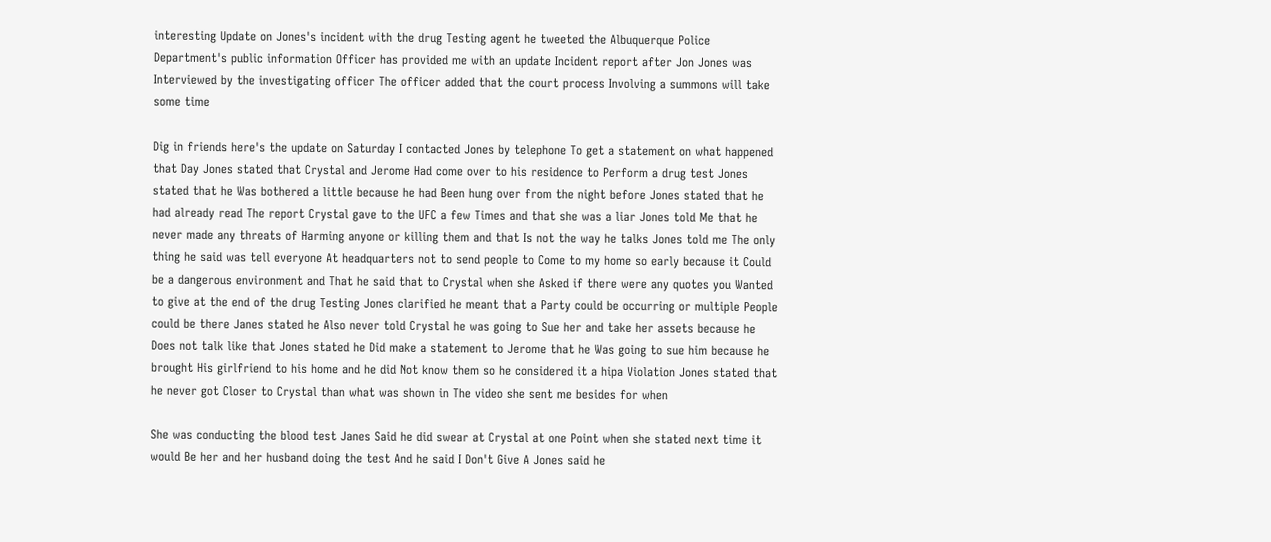interesting Update on Jones's incident with the drug Testing agent he tweeted the Albuquerque Police Department's public information Officer has provided me with an update Incident report after Jon Jones was Interviewed by the investigating officer The officer added that the court process Involving a summons will take some time

Dig in friends here's the update on Saturday I contacted Jones by telephone To get a statement on what happened that Day Jones stated that Crystal and Jerome Had come over to his residence to Perform a drug test Jones stated that he Was bothered a little because he had Been hung over from the night before Jones stated that he had already read The report Crystal gave to the UFC a few Times and that she was a liar Jones told Me that he never made any threats of Harming anyone or killing them and that Is not the way he talks Jones told me The only thing he said was tell everyone At headquarters not to send people to Come to my home so early because it Could be a dangerous environment and That he said that to Crystal when she Asked if there were any quotes you Wanted to give at the end of the drug Testing Jones clarified he meant that a Party could be occurring or multiple People could be there Janes stated he Also never told Crystal he was going to Sue her and take her assets because he Does not talk like that Jones stated he Did make a statement to Jerome that he Was going to sue him because he brought His girlfriend to his home and he did Not know them so he considered it a hipa Violation Jones stated that he never got Closer to Crystal than what was shown in The video she sent me besides for when

She was conducting the blood test Janes Said he did swear at Crystal at one Point when she stated next time it would Be her and her husband doing the test And he said I Don't Give A Jones said he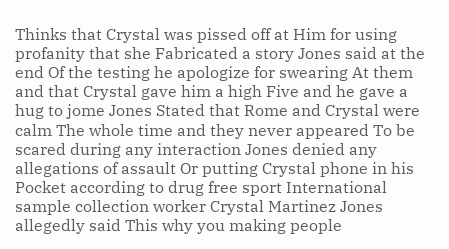Thinks that Crystal was pissed off at Him for using profanity that she Fabricated a story Jones said at the end Of the testing he apologize for swearing At them and that Crystal gave him a high Five and he gave a hug to jome Jones Stated that Rome and Crystal were calm The whole time and they never appeared To be scared during any interaction Jones denied any allegations of assault Or putting Crystal phone in his Pocket according to drug free sport International sample collection worker Crystal Martinez Jones allegedly said This why you making people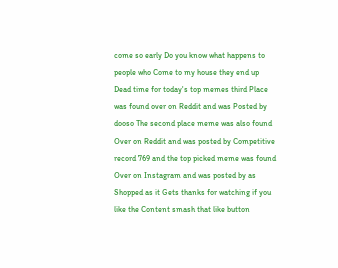come so early Do you know what happens to people who Come to my house they end up Dead time for today's top memes third Place was found over on Reddit and was Posted by dooso The second place meme was also found Over on Reddit and was posted by Competitive record 769 and the top picked meme was found Over on Instagram and was posted by as Shopped as it Gets thanks for watching if you like the Content smash that like button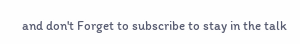and don't Forget to subscribe to stay in the talk